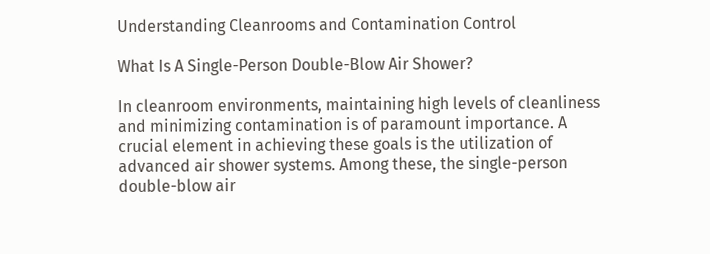Understanding Cleanrooms and Contamination Control

What Is A Single-Person Double-Blow Air Shower?

In cleanroom environments, maintaining high levels of cleanliness and minimizing contamination is of paramount importance. A crucial element in achieving these goals is the utilization of advanced air shower systems. Among these, the single-person double-blow air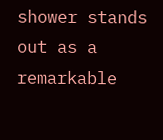shower stands out as a remarkable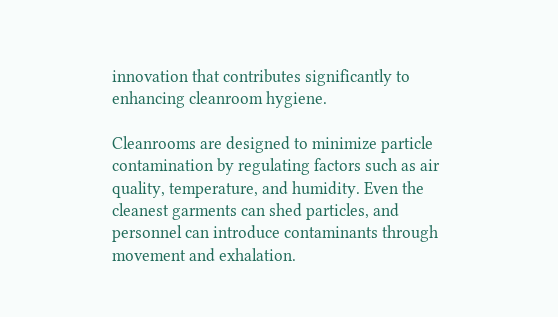innovation that contributes significantly to enhancing cleanroom hygiene.

Cleanrooms are designed to minimize particle contamination by regulating factors such as air quality, temperature, and humidity. Even the cleanest garments can shed particles, and personnel can introduce contaminants through movement and exhalation.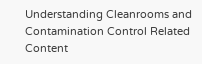Understanding Cleanrooms and Contamination Control Related Content